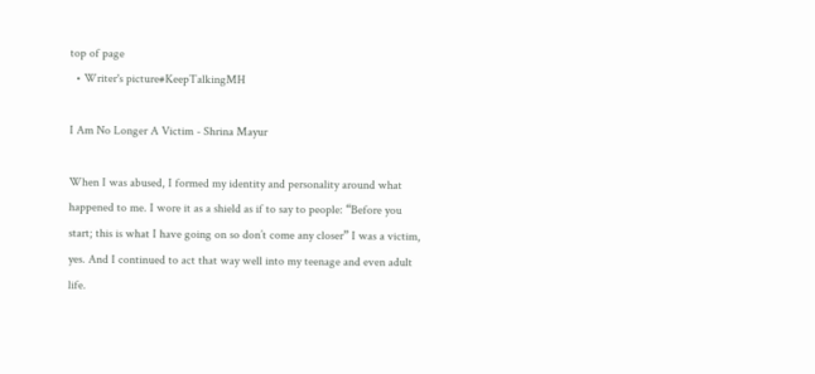top of page
  • Writer's picture#KeepTalkingMH

I Am No Longer A Victim - Shrina Mayur

When I was abused, I formed my identity and personality around what happened to me. I wore it as a shield as if to say to people: “Before you start; this is what I have going on so don’t come any closer” I was a victim, yes. And I continued to act that way well into my teenage and even adult life.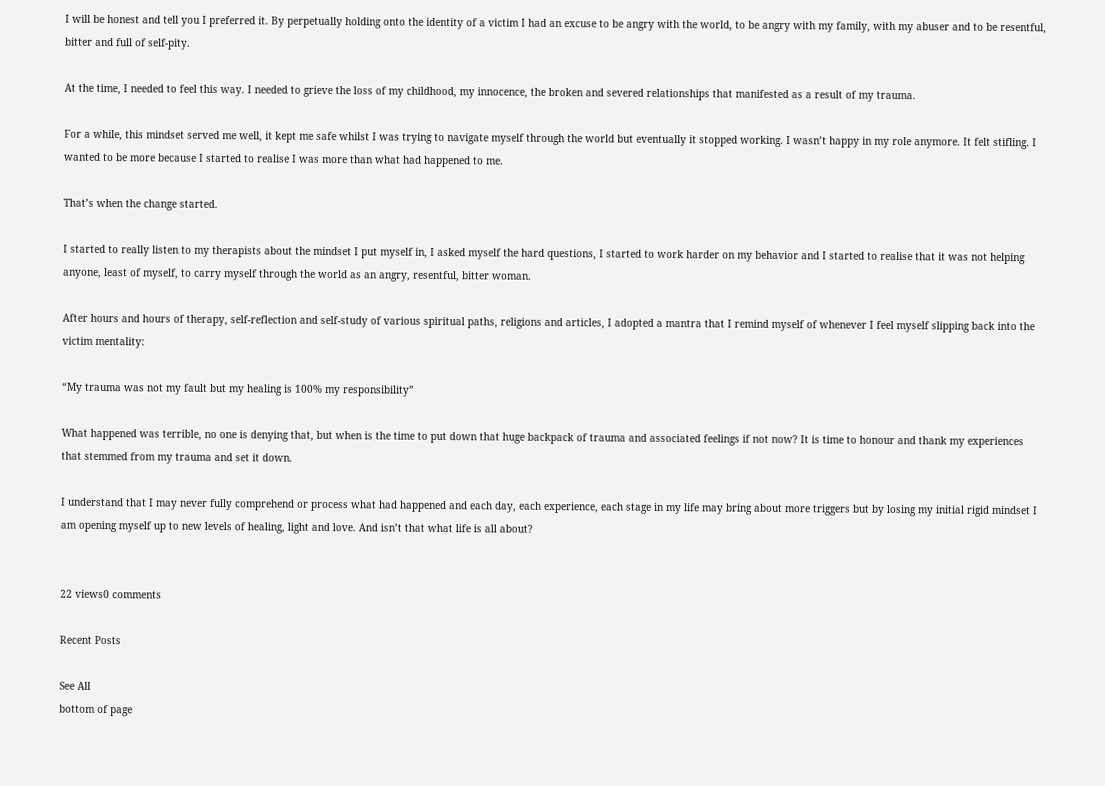I will be honest and tell you I preferred it. By perpetually holding onto the identity of a victim I had an excuse to be angry with the world, to be angry with my family, with my abuser and to be resentful, bitter and full of self-pity.

At the time, I needed to feel this way. I needed to grieve the loss of my childhood, my innocence, the broken and severed relationships that manifested as a result of my trauma.

For a while, this mindset served me well, it kept me safe whilst I was trying to navigate myself through the world but eventually it stopped working. I wasn’t happy in my role anymore. It felt stifling. I wanted to be more because I started to realise I was more than what had happened to me.

That’s when the change started.

I started to really listen to my therapists about the mindset I put myself in, I asked myself the hard questions, I started to work harder on my behavior and I started to realise that it was not helping anyone, least of myself, to carry myself through the world as an angry, resentful, bitter woman.

After hours and hours of therapy, self-reflection and self-study of various spiritual paths, religions and articles, I adopted a mantra that I remind myself of whenever I feel myself slipping back into the victim mentality:

“My trauma was not my fault but my healing is 100% my responsibility”

What happened was terrible, no one is denying that, but when is the time to put down that huge backpack of trauma and associated feelings if not now? It is time to honour and thank my experiences that stemmed from my trauma and set it down.

I understand that I may never fully comprehend or process what had happened and each day, each experience, each stage in my life may bring about more triggers but by losing my initial rigid mindset I am opening myself up to new levels of healing, light and love. And isn’t that what life is all about?


22 views0 comments

Recent Posts

See All
bottom of page